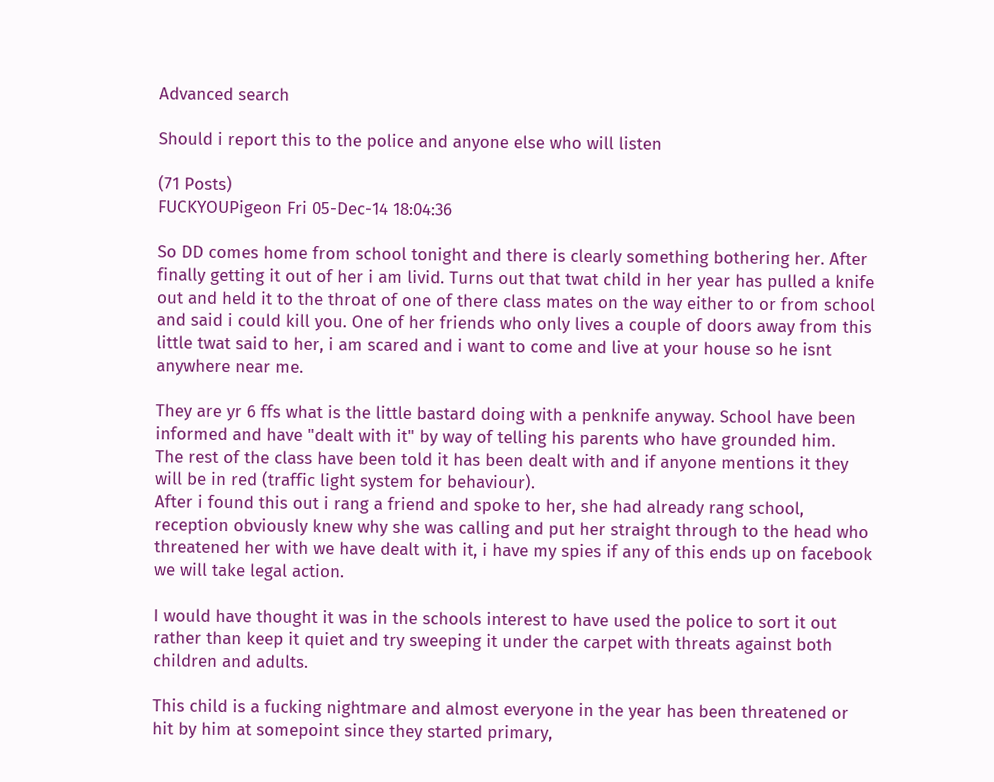Advanced search

Should i report this to the police and anyone else who will listen

(71 Posts)
FUCKYOUPigeon Fri 05-Dec-14 18:04:36

So DD comes home from school tonight and there is clearly something bothering her. After finally getting it out of her i am livid. Turns out that twat child in her year has pulled a knife out and held it to the throat of one of there class mates on the way either to or from school and said i could kill you. One of her friends who only lives a couple of doors away from this little twat said to her, i am scared and i want to come and live at your house so he isnt anywhere near me.

They are yr 6 ffs what is the little bastard doing with a penknife anyway. School have been informed and have "dealt with it" by way of telling his parents who have grounded him.
The rest of the class have been told it has been dealt with and if anyone mentions it they will be in red (traffic light system for behaviour).
After i found this out i rang a friend and spoke to her, she had already rang school, reception obviously knew why she was calling and put her straight through to the head who threatened her with we have dealt with it, i have my spies if any of this ends up on facebook we will take legal action.

I would have thought it was in the schools interest to have used the police to sort it out rather than keep it quiet and try sweeping it under the carpet with threats against both children and adults.

This child is a fucking nightmare and almost everyone in the year has been threatened or hit by him at somepoint since they started primary,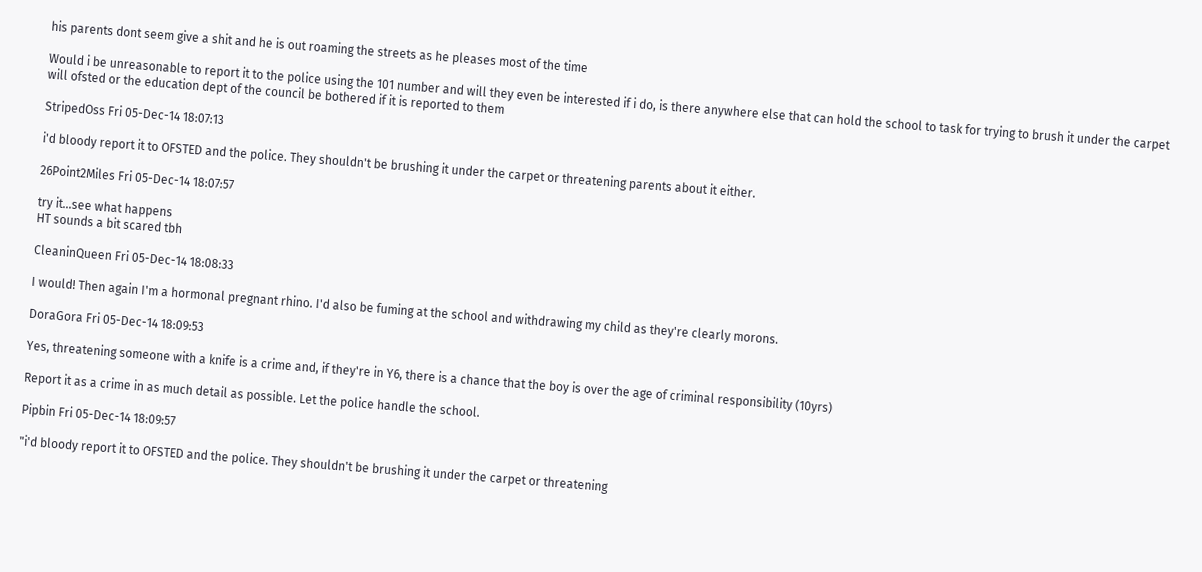his parents dont seem give a shit and he is out roaming the streets as he pleases most of the time

Would i be unreasonable to report it to the police using the 101 number and will they even be interested if i do, is there anywhere else that can hold the school to task for trying to brush it under the carpet will ofsted or the education dept of the council be bothered if it is reported to them

StripedOss Fri 05-Dec-14 18:07:13

i'd bloody report it to OFSTED and the police. They shouldn't be brushing it under the carpet or threatening parents about it either.

26Point2Miles Fri 05-Dec-14 18:07:57

try it...see what happens
HT sounds a bit scared tbh

CleaninQueen Fri 05-Dec-14 18:08:33

I would! Then again I'm a hormonal pregnant rhino. I'd also be fuming at the school and withdrawing my child as they're clearly morons.

DoraGora Fri 05-Dec-14 18:09:53

Yes, threatening someone with a knife is a crime and, if they're in Y6, there is a chance that the boy is over the age of criminal responsibility (10yrs)

Report it as a crime in as much detail as possible. Let the police handle the school.

Pipbin Fri 05-Dec-14 18:09:57

"i'd bloody report it to OFSTED and the police. They shouldn't be brushing it under the carpet or threatening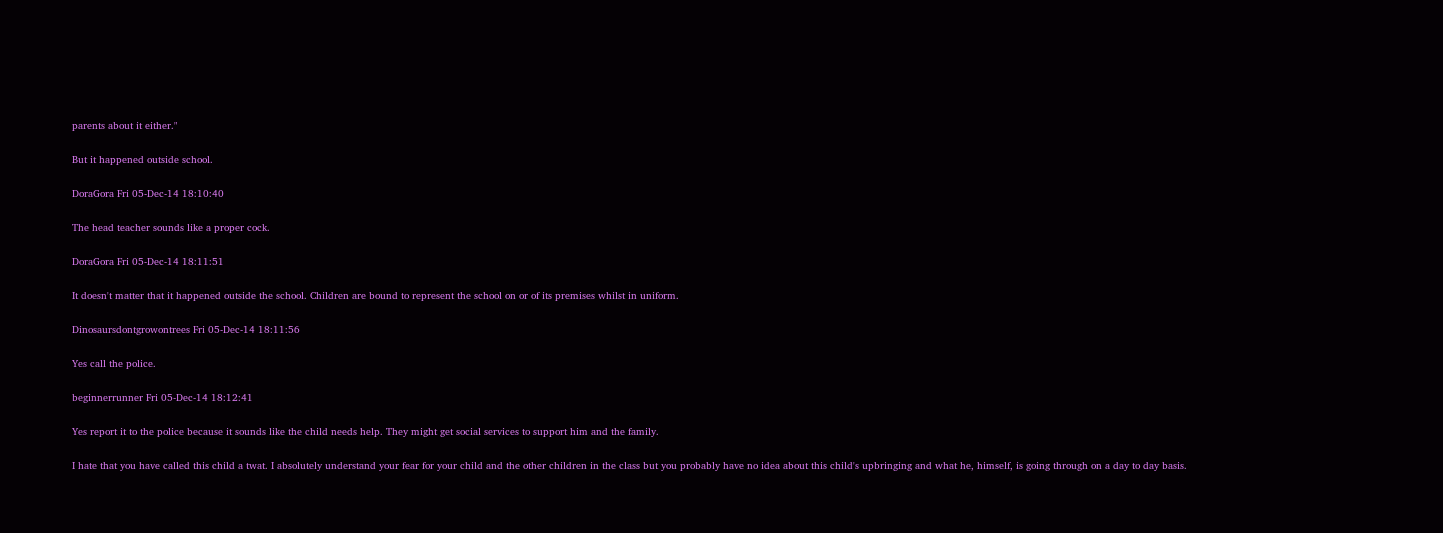parents about it either."

But it happened outside school.

DoraGora Fri 05-Dec-14 18:10:40

The head teacher sounds like a proper cock.

DoraGora Fri 05-Dec-14 18:11:51

It doesn't matter that it happened outside the school. Children are bound to represent the school on or of its premises whilst in uniform.

Dinosaursdontgrowontrees Fri 05-Dec-14 18:11:56

Yes call the police.

beginnerrunner Fri 05-Dec-14 18:12:41

Yes report it to the police because it sounds like the child needs help. They might get social services to support him and the family.

I hate that you have called this child a twat. I absolutely understand your fear for your child and the other children in the class but you probably have no idea about this child's upbringing and what he, himself, is going through on a day to day basis.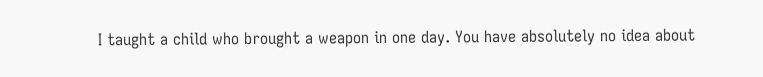I taught a child who brought a weapon in one day. You have absolutely no idea about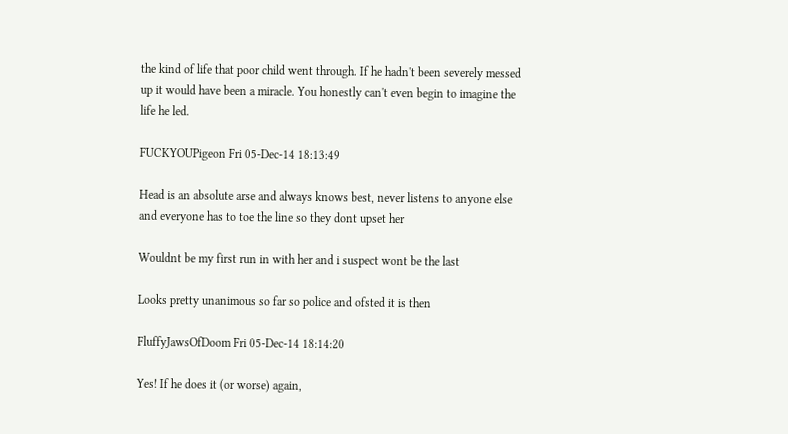the kind of life that poor child went through. If he hadn't been severely messed up it would have been a miracle. You honestly can't even begin to imagine the life he led.

FUCKYOUPigeon Fri 05-Dec-14 18:13:49

Head is an absolute arse and always knows best, never listens to anyone else and everyone has to toe the line so they dont upset her

Wouldnt be my first run in with her and i suspect wont be the last

Looks pretty unanimous so far so police and ofsted it is then

FluffyJawsOfDoom Fri 05-Dec-14 18:14:20

Yes! If he does it (or worse) again,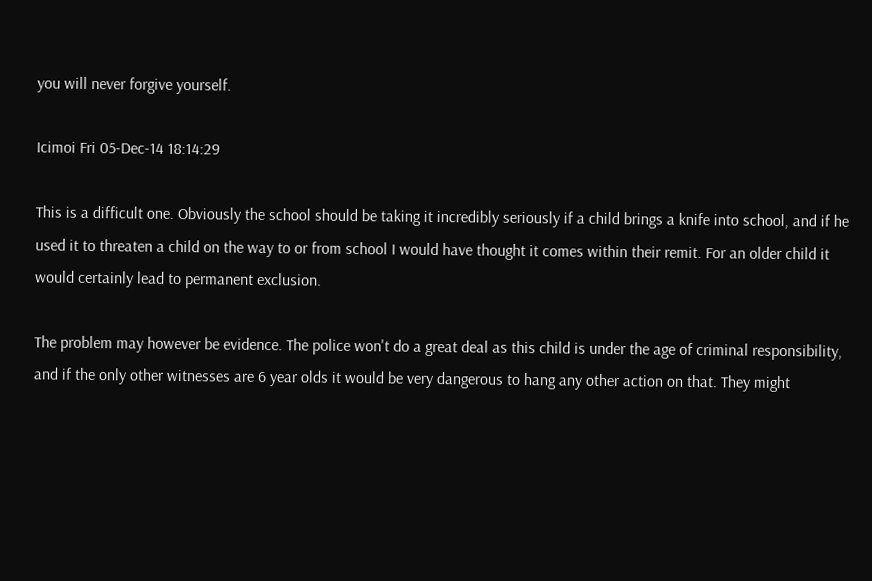you will never forgive yourself.

Icimoi Fri 05-Dec-14 18:14:29

This is a difficult one. Obviously the school should be taking it incredibly seriously if a child brings a knife into school, and if he used it to threaten a child on the way to or from school I would have thought it comes within their remit. For an older child it would certainly lead to permanent exclusion.

The problem may however be evidence. The police won't do a great deal as this child is under the age of criminal responsibility, and if the only other witnesses are 6 year olds it would be very dangerous to hang any other action on that. They might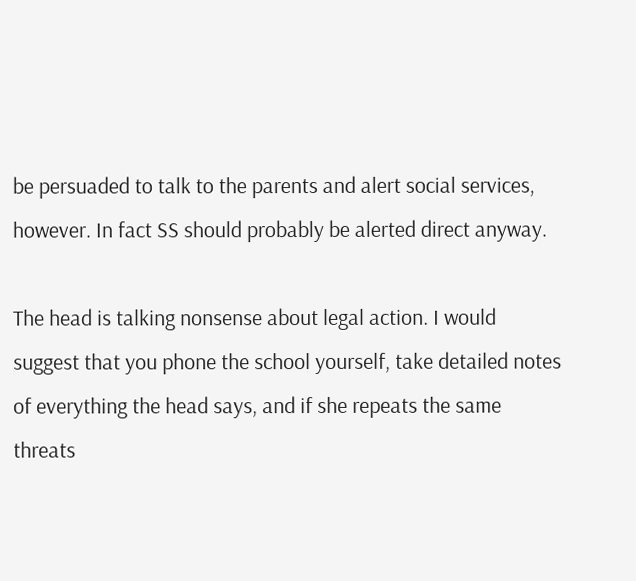be persuaded to talk to the parents and alert social services, however. In fact SS should probably be alerted direct anyway.

The head is talking nonsense about legal action. I would suggest that you phone the school yourself, take detailed notes of everything the head says, and if she repeats the same threats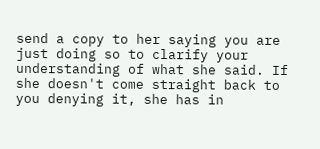send a copy to her saying you are just doing so to clarify your understanding of what she said. If she doesn't come straight back to you denying it, she has in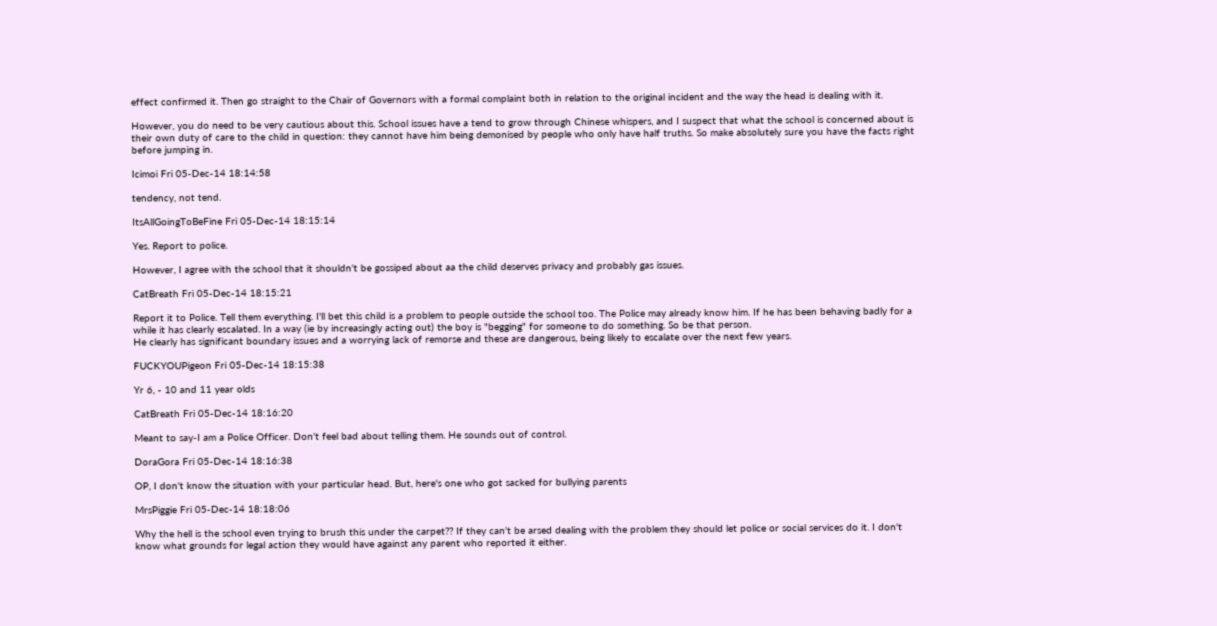effect confirmed it. Then go straight to the Chair of Governors with a formal complaint both in relation to the original incident and the way the head is dealing with it.

However, you do need to be very cautious about this. School issues have a tend to grow through Chinese whispers, and I suspect that what the school is concerned about is their own duty of care to the child in question: they cannot have him being demonised by people who only have half truths. So make absolutely sure you have the facts right before jumping in.

Icimoi Fri 05-Dec-14 18:14:58

tendency, not tend.

ItsAllGoingToBeFine Fri 05-Dec-14 18:15:14

Yes. Report to police.

However, I agree with the school that it shouldn't be gossiped about aa the child deserves privacy and probably gas issues.

CatBreath Fri 05-Dec-14 18:15:21

Report it to Police. Tell them everything. I'll bet this child is a problem to people outside the school too. The Police may already know him. If he has been behaving badly for a while it has clearly escalated. In a way (ie by increasingly acting out) the boy is "begging" for someone to do something. So be that person.
He clearly has significant boundary issues and a worrying lack of remorse and these are dangerous, being likely to escalate over the next few years.

FUCKYOUPigeon Fri 05-Dec-14 18:15:38

Yr 6, - 10 and 11 year olds

CatBreath Fri 05-Dec-14 18:16:20

Meant to say-I am a Police Officer. Don't feel bad about telling them. He sounds out of control.

DoraGora Fri 05-Dec-14 18:16:38

OP, I don't know the situation with your particular head. But, here's one who got sacked for bullying parents

MrsPiggie Fri 05-Dec-14 18:18:06

Why the hell is the school even trying to brush this under the carpet?? If they can't be arsed dealing with the problem they should let police or social services do it. I don't know what grounds for legal action they would have against any parent who reported it either.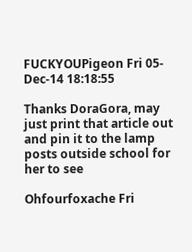FUCKYOUPigeon Fri 05-Dec-14 18:18:55

Thanks DoraGora, may just print that article out and pin it to the lamp posts outside school for her to see

Ohfourfoxache Fri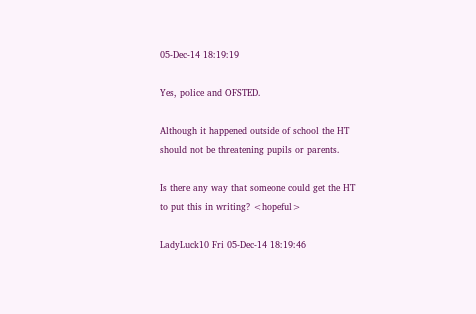05-Dec-14 18:19:19

Yes, police and OFSTED.

Although it happened outside of school the HT should not be threatening pupils or parents.

Is there any way that someone could get the HT to put this in writing? <hopeful>

LadyLuck10 Fri 05-Dec-14 18:19:46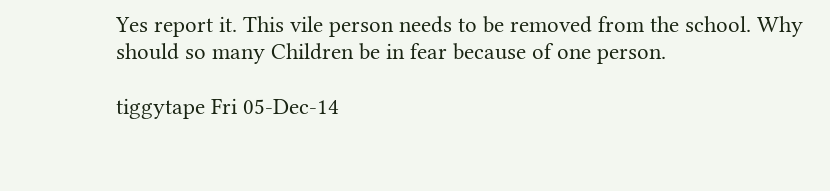Yes report it. This vile person needs to be removed from the school. Why should so many Children be in fear because of one person.

tiggytape Fri 05-Dec-14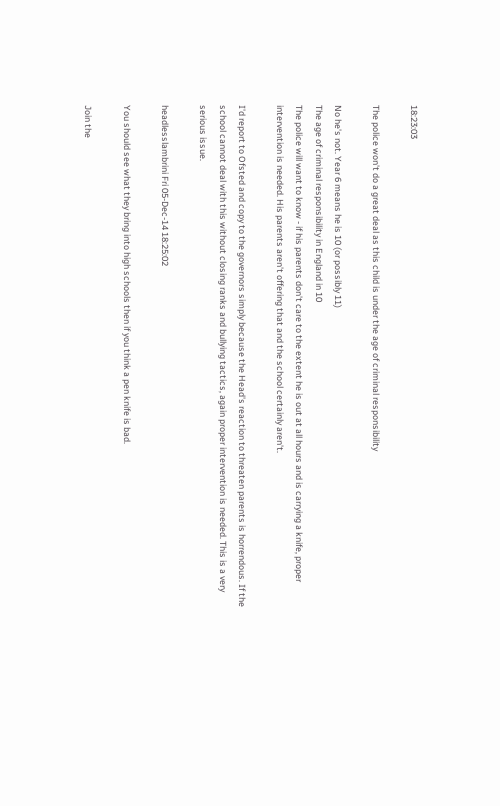18:23:03

The police won't do a great deal as this child is under the age of criminal responsibility

No he's not. Year 6 means he is 10 (or possibly 11)
The age of criminal responsibility in England in 10
The police will want to know - if his parents don't care to the extent he is out at all hours and is carrying a knife, proper intervention is needed. His parents aren't offering that and the school certainly aren't.

I'd report to Ofsted and copy to the governors simply because the Head's reaction to threaten parents is horrendous. If the school cannot deal with this without closing ranks and bullying tactics, again proper intervention is needed. This is a very serious issue.

headlesslambrini Fri 05-Dec-14 18:25:02

You should see what they bring into high schools then if you think a pen knife is bad.

Join the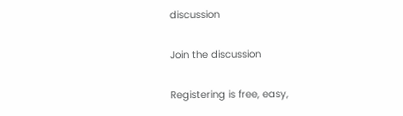discussion

Join the discussion

Registering is free, easy,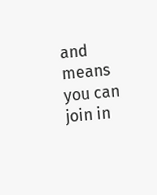and means you can join in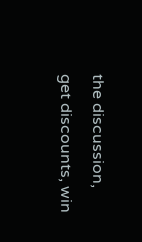the discussion, get discounts, win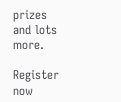prizes and lots more.

Register now